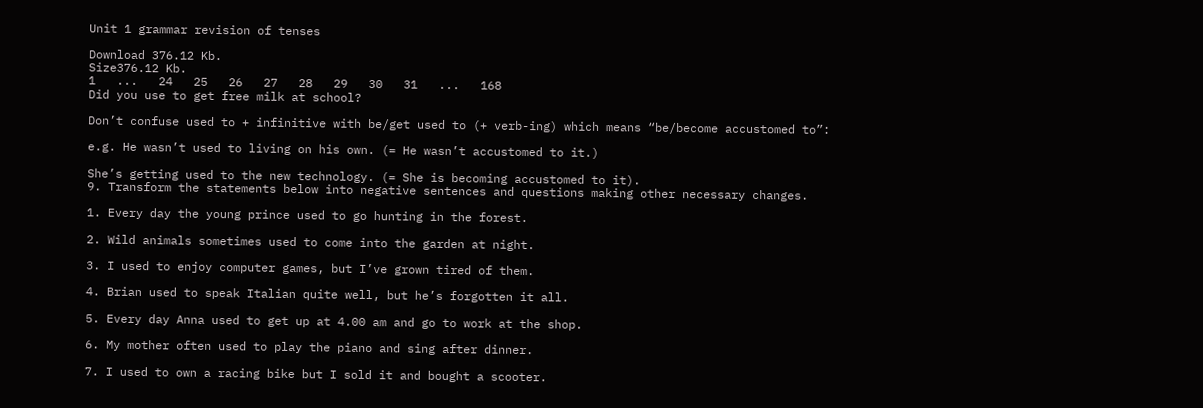Unit 1 grammar revision of tenses

Download 376.12 Kb.
Size376.12 Kb.
1   ...   24   25   26   27   28   29   30   31   ...   168
Did you use to get free milk at school?

Don’t confuse used to + infinitive with be/get used to (+ verb-ing) which means “be/become accustomed to”:

e.g. He wasn’t used to living on his own. (= He wasn’t accustomed to it.)

She’s getting used to the new technology. (= She is becoming accustomed to it).
9. Transform the statements below into negative sentences and questions making other necessary changes.

1. Every day the young prince used to go hunting in the forest.

2. Wild animals sometimes used to come into the garden at night.

3. I used to enjoy computer games, but I’ve grown tired of them.

4. Brian used to speak Italian quite well, but he’s forgotten it all.

5. Every day Anna used to get up at 4.00 am and go to work at the shop.

6. My mother often used to play the piano and sing after dinner.

7. I used to own a racing bike but I sold it and bought a scooter.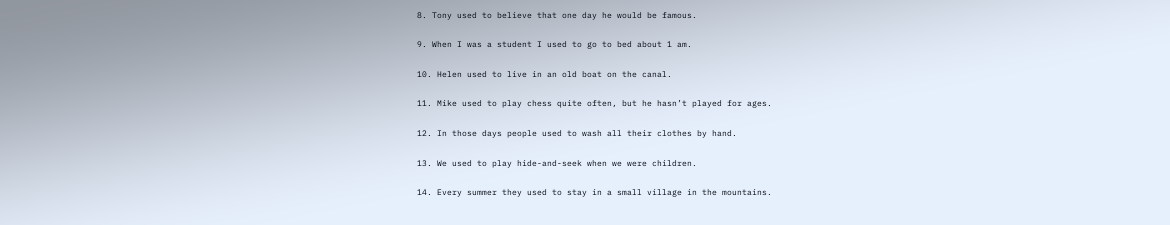8. Tony used to believe that one day he would be famous.

9. When I was a student I used to go to bed about 1 am.

10. Helen used to live in an old boat on the canal.

11. Mike used to play chess quite often, but he hasn’t played for ages.

12. In those days people used to wash all their clothes by hand.

13. We used to play hide-and-seek when we were children.

14. Every summer they used to stay in a small village in the mountains.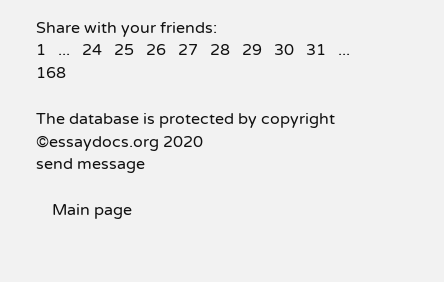Share with your friends:
1   ...   24   25   26   27   28   29   30   31   ...   168

The database is protected by copyright ©essaydocs.org 2020
send message

    Main page